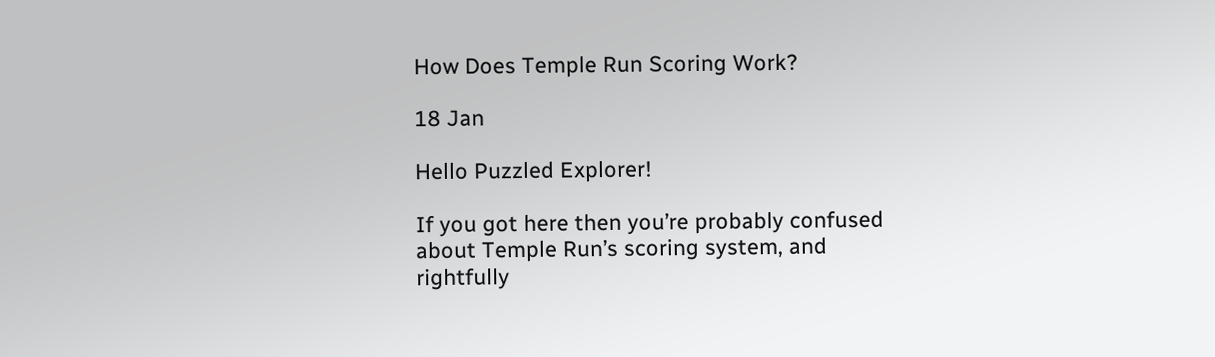How Does Temple Run Scoring Work?

18 Jan

Hello Puzzled Explorer!

If you got here then you’re probably confused about Temple Run’s scoring system, and rightfully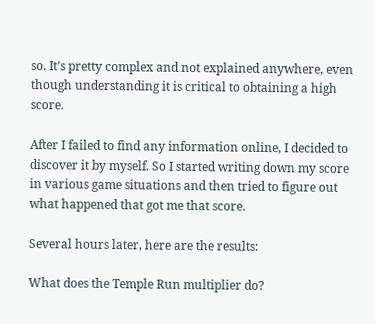so. It’s pretty complex and not explained anywhere, even though understanding it is critical to obtaining a high score.

After I failed to find any information online, I decided to discover it by myself. So I started writing down my score in various game situations and then tried to figure out what happened that got me that score.

Several hours later, here are the results:

What does the Temple Run multiplier do?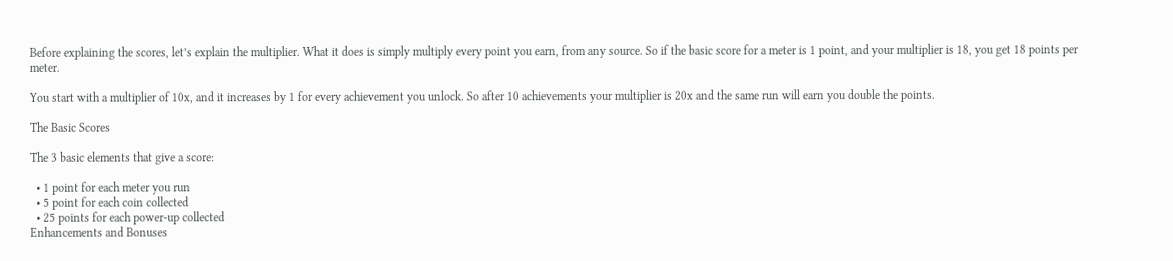Before explaining the scores, let’s explain the multiplier. What it does is simply multiply every point you earn, from any source. So if the basic score for a meter is 1 point, and your multiplier is 18, you get 18 points per meter.

You start with a multiplier of 10x, and it increases by 1 for every achievement you unlock. So after 10 achievements your multiplier is 20x and the same run will earn you double the points.

The Basic Scores

The 3 basic elements that give a score:

  • 1 point for each meter you run
  • 5 point for each coin collected
  • 25 points for each power-up collected
Enhancements and Bonuses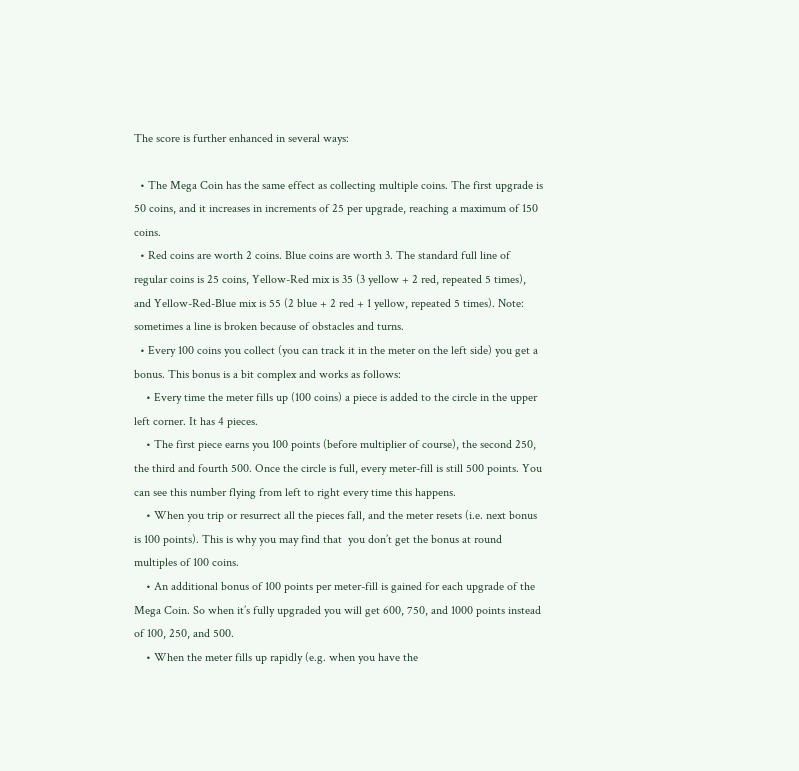The score is further enhanced in several ways:

  • The Mega Coin has the same effect as collecting multiple coins. The first upgrade is 50 coins, and it increases in increments of 25 per upgrade, reaching a maximum of 150 coins.
  • Red coins are worth 2 coins. Blue coins are worth 3. The standard full line of regular coins is 25 coins, Yellow-Red mix is 35 (3 yellow + 2 red, repeated 5 times), and Yellow-Red-Blue mix is 55 (2 blue + 2 red + 1 yellow, repeated 5 times). Note: sometimes a line is broken because of obstacles and turns.
  • Every 100 coins you collect (you can track it in the meter on the left side) you get a bonus. This bonus is a bit complex and works as follows:
    • Every time the meter fills up (100 coins) a piece is added to the circle in the upper left corner. It has 4 pieces.
    • The first piece earns you 100 points (before multiplier of course), the second 250, the third and fourth 500. Once the circle is full, every meter-fill is still 500 points. You can see this number flying from left to right every time this happens.
    • When you trip or resurrect all the pieces fall, and the meter resets (i.e. next bonus is 100 points). This is why you may find that  you don’t get the bonus at round multiples of 100 coins.
    • An additional bonus of 100 points per meter-fill is gained for each upgrade of the Mega Coin. So when it’s fully upgraded you will get 600, 750, and 1000 points instead of 100, 250, and 500.
    • When the meter fills up rapidly (e.g. when you have the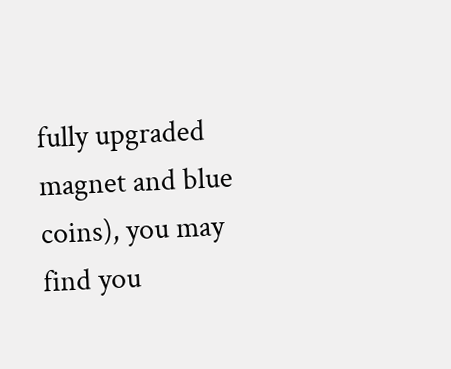fully upgraded magnet and blue coins), you may find you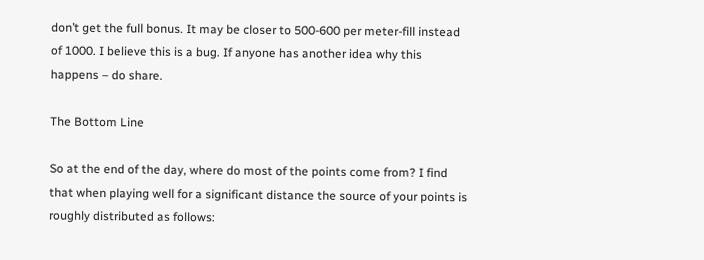don’t get the full bonus. It may be closer to 500-600 per meter-fill instead of 1000. I believe this is a bug. If anyone has another idea why this happens – do share.

The Bottom Line

So at the end of the day, where do most of the points come from? I find that when playing well for a significant distance the source of your points is roughly distributed as follows: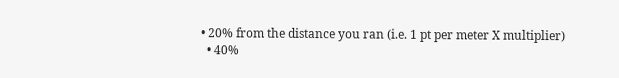• 20% from the distance you ran (i.e. 1 pt per meter X multiplier)
  • 40%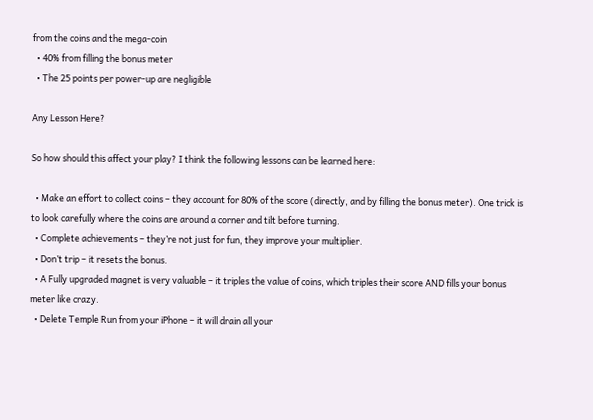from the coins and the mega-coin
  • 40% from filling the bonus meter
  • The 25 points per power-up are negligible

Any Lesson Here?

So how should this affect your play? I think the following lessons can be learned here:

  • Make an effort to collect coins – they account for 80% of the score (directly, and by filling the bonus meter). One trick is to look carefully where the coins are around a corner and tilt before turning.
  • Complete achievements – they’re not just for fun, they improve your multiplier.
  • Don’t trip – it resets the bonus.
  • A Fully upgraded magnet is very valuable – it triples the value of coins, which triples their score AND fills your bonus meter like crazy.
  • Delete Temple Run from your iPhone – it will drain all your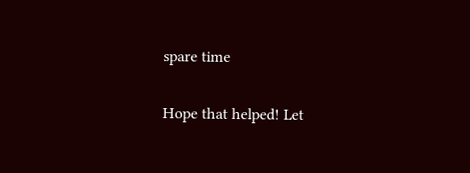spare time

Hope that helped! Let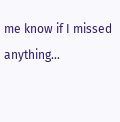me know if I missed anything…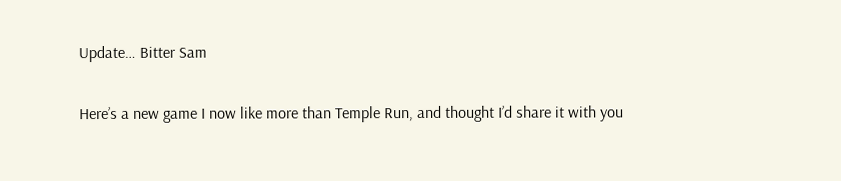Update… Bitter Sam

Here’s a new game I now like more than Temple Run, and thought I’d share it with you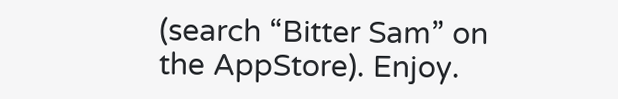(search “Bitter Sam” on the AppStore). Enjoy.